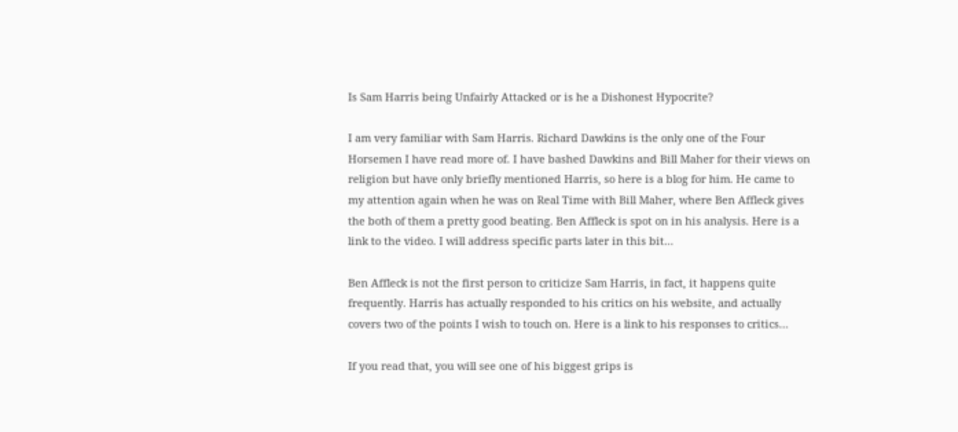Is Sam Harris being Unfairly Attacked or is he a Dishonest Hypocrite?

I am very familiar with Sam Harris. Richard Dawkins is the only one of the Four Horsemen I have read more of. I have bashed Dawkins and Bill Maher for their views on religion but have only briefly mentioned Harris, so here is a blog for him. He came to my attention again when he was on Real Time with Bill Maher, where Ben Affleck gives the both of them a pretty good beating. Ben Affleck is spot on in his analysis. Here is a link to the video. I will address specific parts later in this bit…

Ben Affleck is not the first person to criticize Sam Harris, in fact, it happens quite frequently. Harris has actually responded to his critics on his website, and actually covers two of the points I wish to touch on. Here is a link to his responses to critics…

If you read that, you will see one of his biggest grips is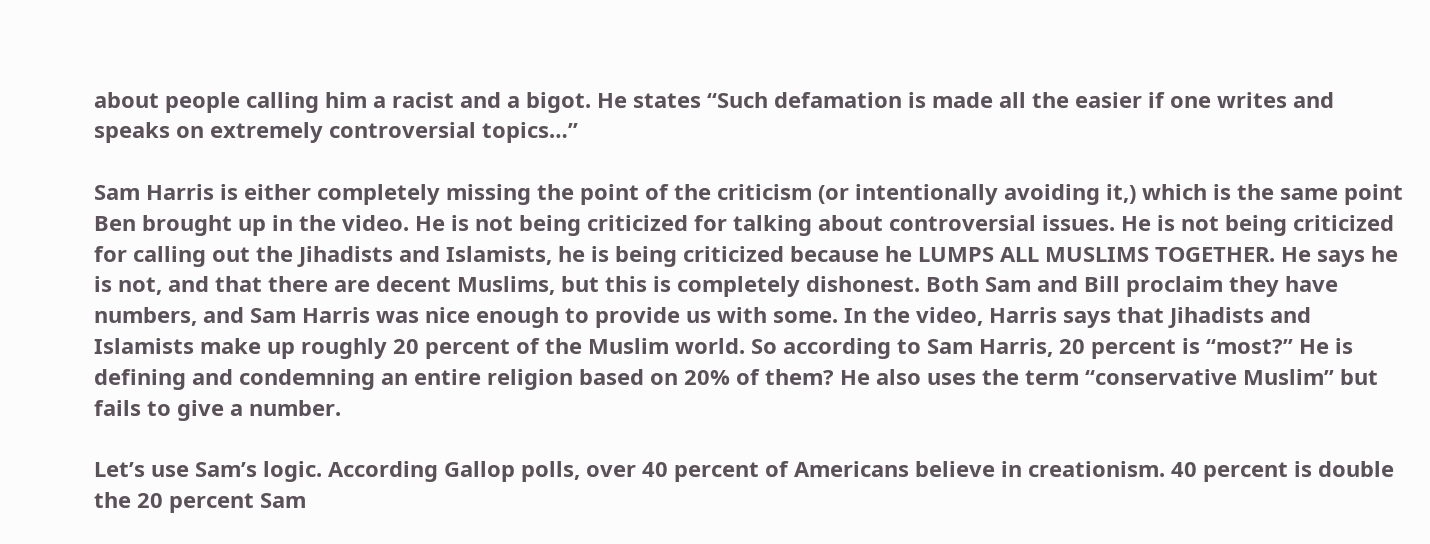about people calling him a racist and a bigot. He states “Such defamation is made all the easier if one writes and speaks on extremely controversial topics…”

Sam Harris is either completely missing the point of the criticism (or intentionally avoiding it,) which is the same point Ben brought up in the video. He is not being criticized for talking about controversial issues. He is not being criticized for calling out the Jihadists and Islamists, he is being criticized because he LUMPS ALL MUSLIMS TOGETHER. He says he is not, and that there are decent Muslims, but this is completely dishonest. Both Sam and Bill proclaim they have numbers, and Sam Harris was nice enough to provide us with some. In the video, Harris says that Jihadists and Islamists make up roughly 20 percent of the Muslim world. So according to Sam Harris, 20 percent is “most?” He is defining and condemning an entire religion based on 20% of them? He also uses the term “conservative Muslim” but fails to give a number.

Let’s use Sam’s logic. According Gallop polls, over 40 percent of Americans believe in creationism. 40 percent is double the 20 percent Sam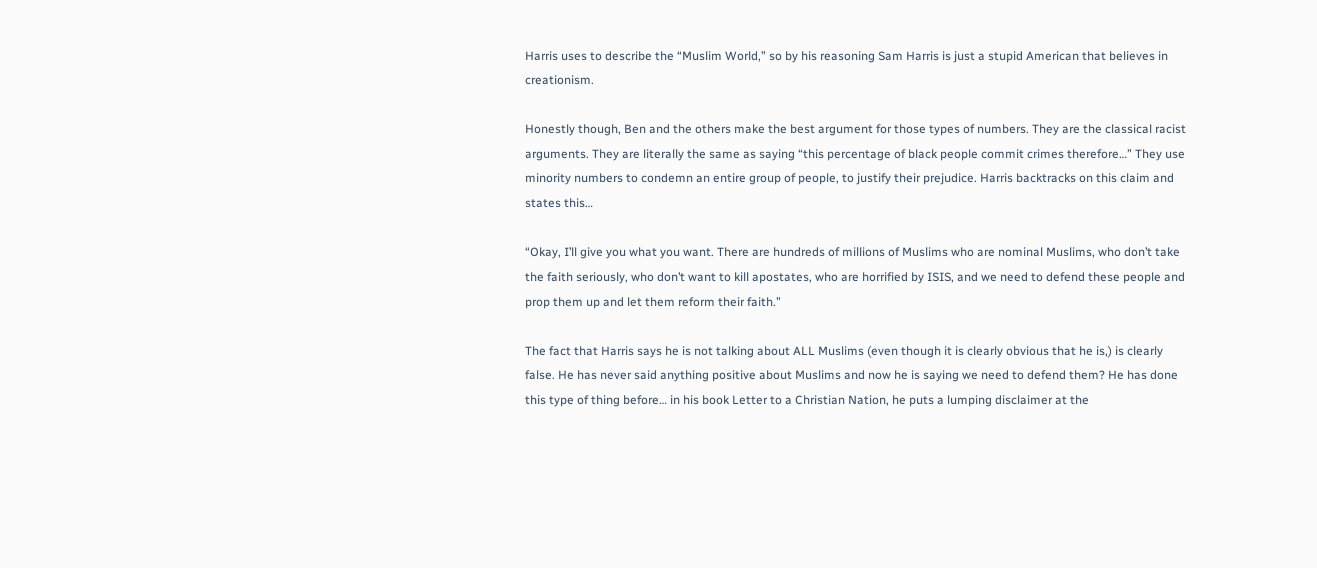Harris uses to describe the “Muslim World,” so by his reasoning Sam Harris is just a stupid American that believes in creationism.

Honestly though, Ben and the others make the best argument for those types of numbers. They are the classical racist arguments. They are literally the same as saying “this percentage of black people commit crimes therefore…” They use minority numbers to condemn an entire group of people, to justify their prejudice. Harris backtracks on this claim and states this…

“Okay, I’ll give you what you want. There are hundreds of millions of Muslims who are nominal Muslims, who don’t take the faith seriously, who don’t want to kill apostates, who are horrified by ISIS, and we need to defend these people and prop them up and let them reform their faith.”

The fact that Harris says he is not talking about ALL Muslims (even though it is clearly obvious that he is,) is clearly false. He has never said anything positive about Muslims and now he is saying we need to defend them? He has done this type of thing before… in his book Letter to a Christian Nation, he puts a lumping disclaimer at the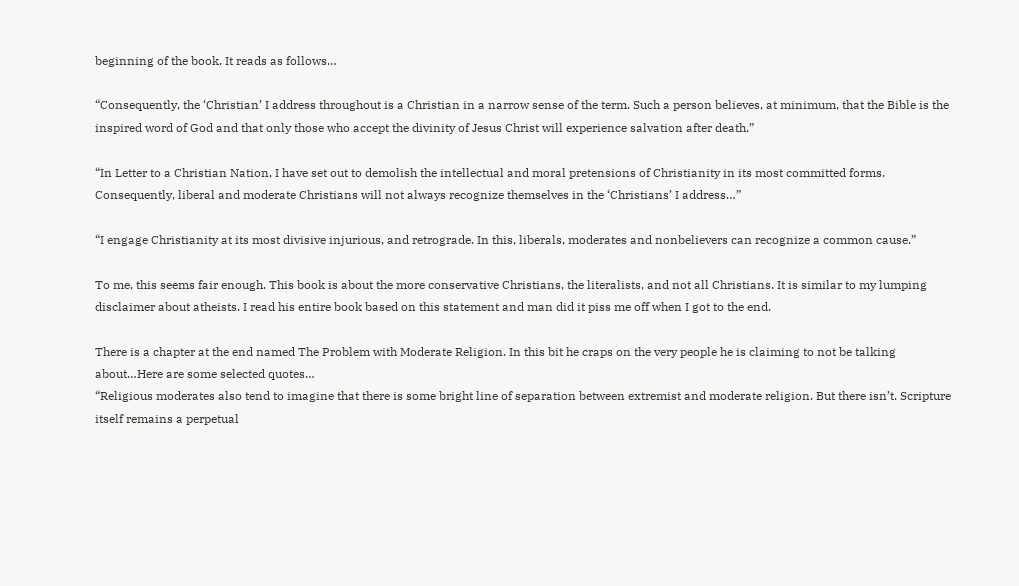beginning of the book. It reads as follows…

“Consequently, the ‘Christian’ I address throughout is a Christian in a narrow sense of the term. Such a person believes, at minimum, that the Bible is the inspired word of God and that only those who accept the divinity of Jesus Christ will experience salvation after death.”

“In Letter to a Christian Nation, I have set out to demolish the intellectual and moral pretensions of Christianity in its most committed forms. Consequently, liberal and moderate Christians will not always recognize themselves in the ‘Christians’ I address…”

“I engage Christianity at its most divisive injurious, and retrograde. In this, liberals, moderates and nonbelievers can recognize a common cause.”

To me, this seems fair enough. This book is about the more conservative Christians, the literalists, and not all Christians. It is similar to my lumping disclaimer about atheists. I read his entire book based on this statement and man did it piss me off when I got to the end.

There is a chapter at the end named The Problem with Moderate Religion. In this bit he craps on the very people he is claiming to not be talking about…Here are some selected quotes…
“Religious moderates also tend to imagine that there is some bright line of separation between extremist and moderate religion. But there isn’t. Scripture itself remains a perpetual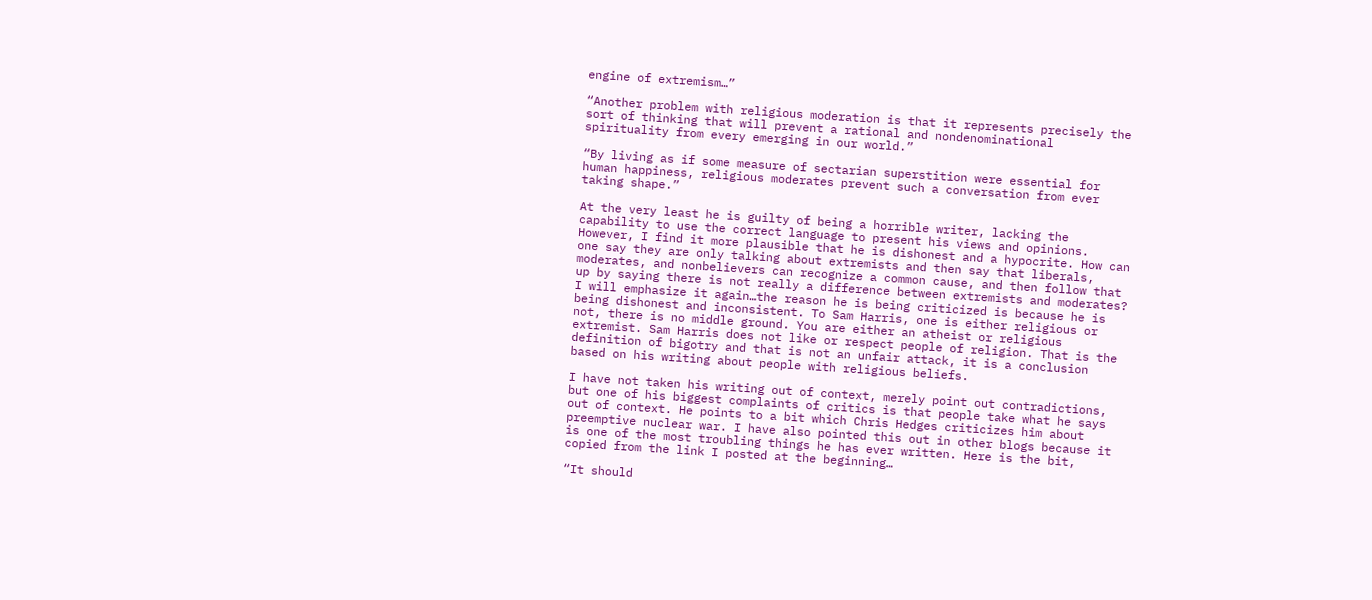engine of extremism…”

“Another problem with religious moderation is that it represents precisely the sort of thinking that will prevent a rational and nondenominational spirituality from every emerging in our world.”

“By living as if some measure of sectarian superstition were essential for human happiness, religious moderates prevent such a conversation from ever taking shape.”

At the very least he is guilty of being a horrible writer, lacking the capability to use the correct language to present his views and opinions. However, I find it more plausible that he is dishonest and a hypocrite. How can one say they are only talking about extremists and then say that liberals, moderates, and nonbelievers can recognize a common cause, and then follow that up by saying there is not really a difference between extremists and moderates?
I will emphasize it again…the reason he is being criticized is because he is being dishonest and inconsistent. To Sam Harris, one is either religious or not, there is no middle ground. You are either an atheist or religious extremist. Sam Harris does not like or respect people of religion. That is the definition of bigotry and that is not an unfair attack, it is a conclusion based on his writing about people with religious beliefs.

I have not taken his writing out of context, merely point out contradictions, but one of his biggest complaints of critics is that people take what he says out of context. He points to a bit which Chris Hedges criticizes him about preemptive nuclear war. I have also pointed this out in other blogs because it is one of the most troubling things he has ever written. Here is the bit, copied from the link I posted at the beginning…

“It should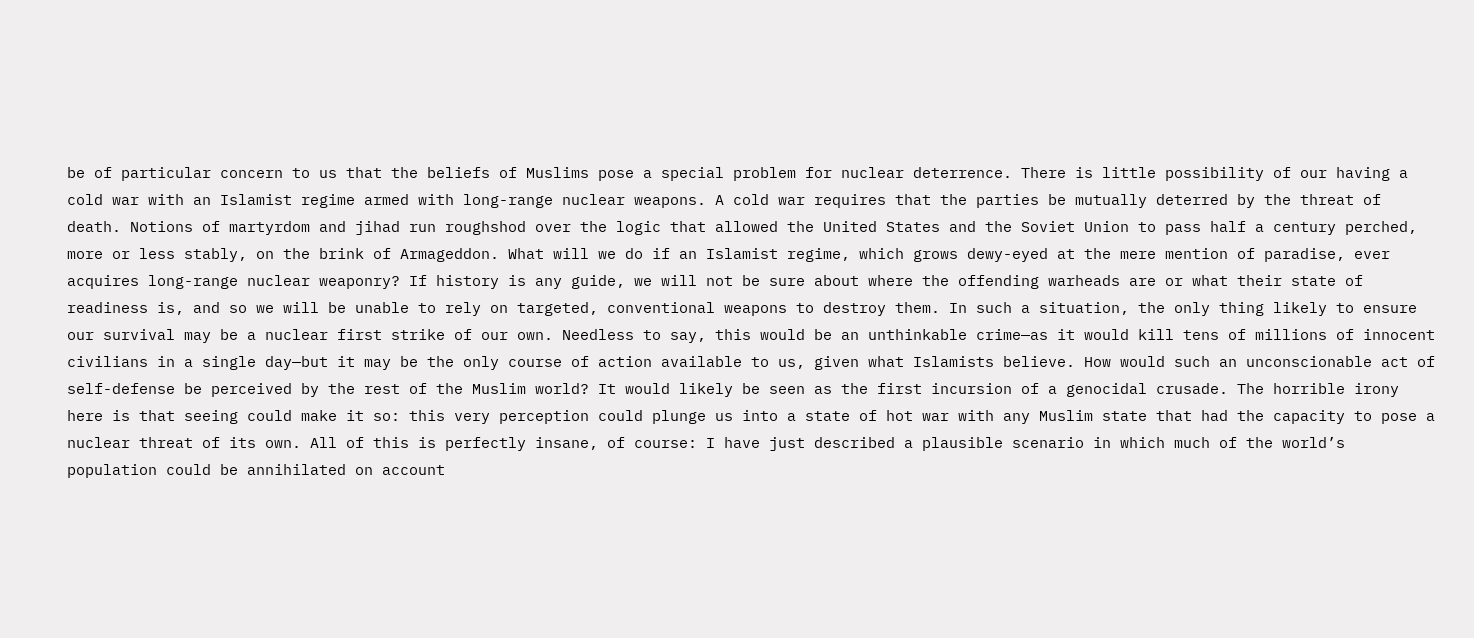be of particular concern to us that the beliefs of Muslims pose a special problem for nuclear deterrence. There is little possibility of our having a cold war with an Islamist regime armed with long-range nuclear weapons. A cold war requires that the parties be mutually deterred by the threat of death. Notions of martyrdom and jihad run roughshod over the logic that allowed the United States and the Soviet Union to pass half a century perched, more or less stably, on the brink of Armageddon. What will we do if an Islamist regime, which grows dewy-eyed at the mere mention of paradise, ever acquires long-range nuclear weaponry? If history is any guide, we will not be sure about where the offending warheads are or what their state of readiness is, and so we will be unable to rely on targeted, conventional weapons to destroy them. In such a situation, the only thing likely to ensure our survival may be a nuclear first strike of our own. Needless to say, this would be an unthinkable crime—as it would kill tens of millions of innocent civilians in a single day—but it may be the only course of action available to us, given what Islamists believe. How would such an unconscionable act of self-defense be perceived by the rest of the Muslim world? It would likely be seen as the first incursion of a genocidal crusade. The horrible irony here is that seeing could make it so: this very perception could plunge us into a state of hot war with any Muslim state that had the capacity to pose a nuclear threat of its own. All of this is perfectly insane, of course: I have just described a plausible scenario in which much of the world’s population could be annihilated on account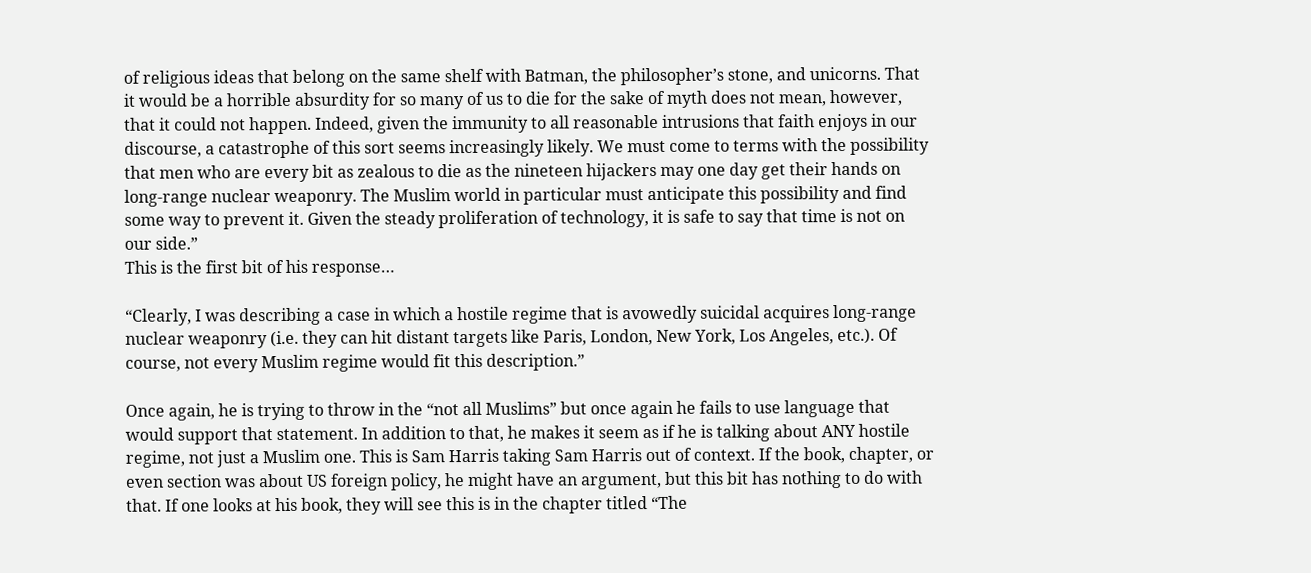of religious ideas that belong on the same shelf with Batman, the philosopher’s stone, and unicorns. That it would be a horrible absurdity for so many of us to die for the sake of myth does not mean, however, that it could not happen. Indeed, given the immunity to all reasonable intrusions that faith enjoys in our discourse, a catastrophe of this sort seems increasingly likely. We must come to terms with the possibility that men who are every bit as zealous to die as the nineteen hijackers may one day get their hands on long-range nuclear weaponry. The Muslim world in particular must anticipate this possibility and find some way to prevent it. Given the steady proliferation of technology, it is safe to say that time is not on our side.”
This is the first bit of his response…

“Clearly, I was describing a case in which a hostile regime that is avowedly suicidal acquires long-range nuclear weaponry (i.e. they can hit distant targets like Paris, London, New York, Los Angeles, etc.). Of course, not every Muslim regime would fit this description.”

Once again, he is trying to throw in the “not all Muslims” but once again he fails to use language that would support that statement. In addition to that, he makes it seem as if he is talking about ANY hostile regime, not just a Muslim one. This is Sam Harris taking Sam Harris out of context. If the book, chapter, or even section was about US foreign policy, he might have an argument, but this bit has nothing to do with that. If one looks at his book, they will see this is in the chapter titled “The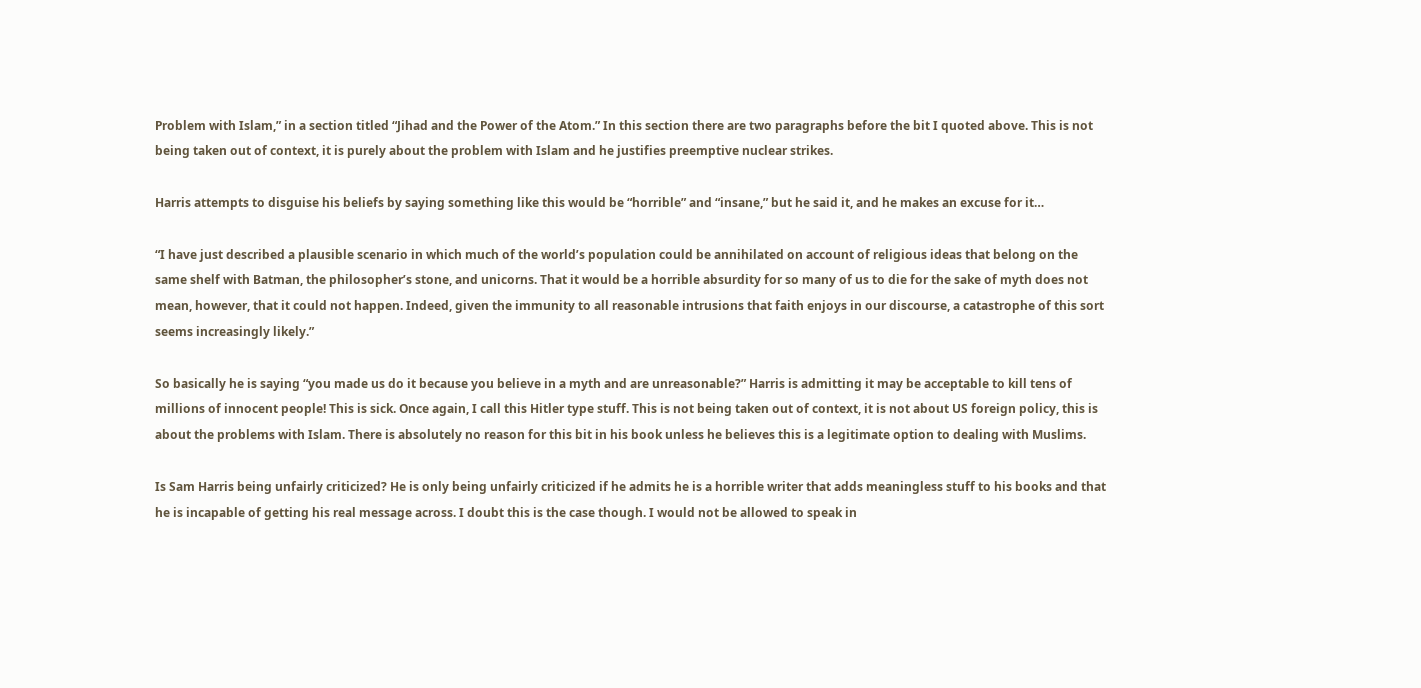Problem with Islam,” in a section titled “Jihad and the Power of the Atom.” In this section there are two paragraphs before the bit I quoted above. This is not being taken out of context, it is purely about the problem with Islam and he justifies preemptive nuclear strikes.

Harris attempts to disguise his beliefs by saying something like this would be “horrible” and “insane,” but he said it, and he makes an excuse for it…

“I have just described a plausible scenario in which much of the world’s population could be annihilated on account of religious ideas that belong on the same shelf with Batman, the philosopher’s stone, and unicorns. That it would be a horrible absurdity for so many of us to die for the sake of myth does not mean, however, that it could not happen. Indeed, given the immunity to all reasonable intrusions that faith enjoys in our discourse, a catastrophe of this sort seems increasingly likely.”

So basically he is saying “you made us do it because you believe in a myth and are unreasonable?” Harris is admitting it may be acceptable to kill tens of millions of innocent people! This is sick. Once again, I call this Hitler type stuff. This is not being taken out of context, it is not about US foreign policy, this is about the problems with Islam. There is absolutely no reason for this bit in his book unless he believes this is a legitimate option to dealing with Muslims.

Is Sam Harris being unfairly criticized? He is only being unfairly criticized if he admits he is a horrible writer that adds meaningless stuff to his books and that he is incapable of getting his real message across. I doubt this is the case though. I would not be allowed to speak in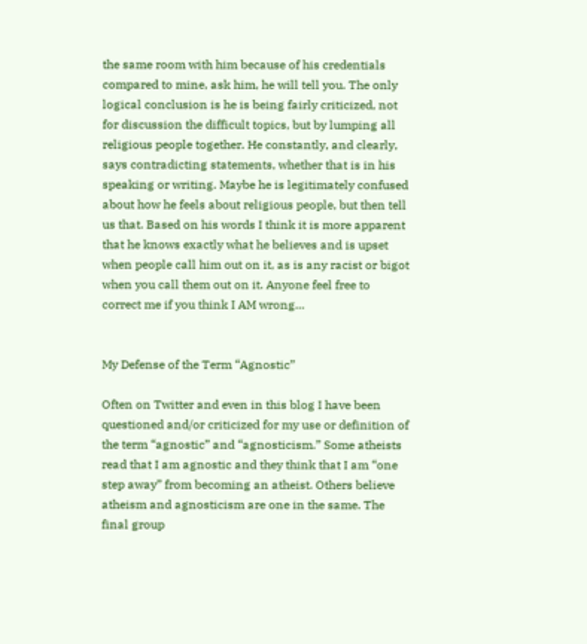the same room with him because of his credentials compared to mine, ask him, he will tell you. The only logical conclusion is he is being fairly criticized, not for discussion the difficult topics, but by lumping all religious people together. He constantly, and clearly, says contradicting statements, whether that is in his speaking or writing. Maybe he is legitimately confused about how he feels about religious people, but then tell us that. Based on his words I think it is more apparent that he knows exactly what he believes and is upset when people call him out on it, as is any racist or bigot when you call them out on it. Anyone feel free to correct me if you think I AM wrong…


My Defense of the Term “Agnostic”

Often on Twitter and even in this blog I have been questioned and/or criticized for my use or definition of the term “agnostic” and “agnosticism.” Some atheists read that I am agnostic and they think that I am “one step away” from becoming an atheist. Others believe atheism and agnosticism are one in the same. The final group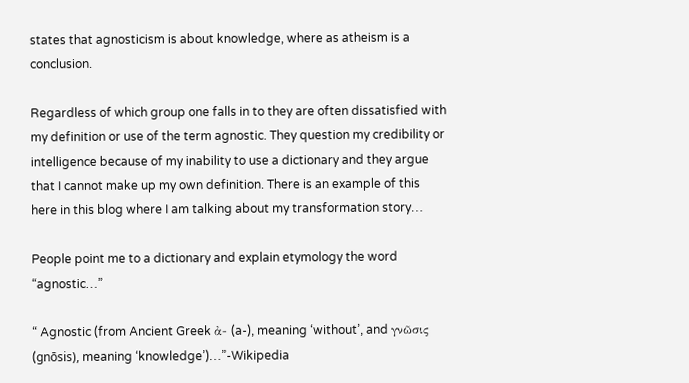states that agnosticism is about knowledge, where as atheism is a conclusion.

Regardless of which group one falls in to they are often dissatisfied with my definition or use of the term agnostic. They question my credibility or intelligence because of my inability to use a dictionary and they argue that I cannot make up my own definition. There is an example of this here in this blog where I am talking about my transformation story…

People point me to a dictionary and explain etymology the word “agnostic…”

“ Agnostic (from Ancient Greek ἀ- (a-), meaning ‘without’, and γνῶσις (gnōsis), meaning ‘knowledge’)…”-Wikipedia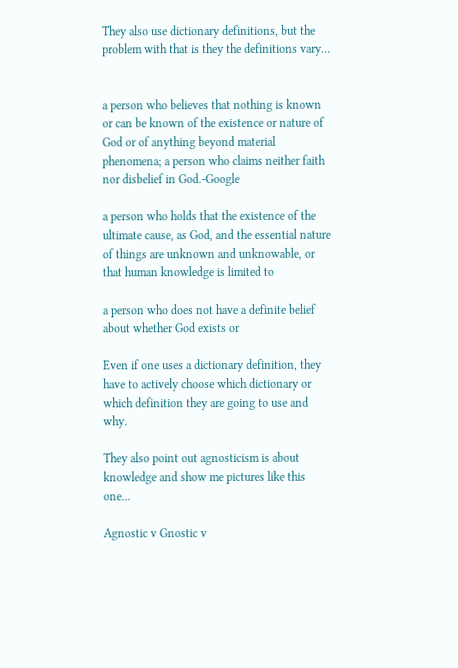They also use dictionary definitions, but the problem with that is they the definitions vary…


a person who believes that nothing is known or can be known of the existence or nature of God or of anything beyond material phenomena; a person who claims neither faith nor disbelief in God.-Google

a person who holds that the existence of the ultimate cause, as God, and the essential nature of things are unknown and unknowable, or that human knowledge is limited to

a person who does not have a definite belief about whether God exists or

Even if one uses a dictionary definition, they have to actively choose which dictionary or which definition they are going to use and why.

They also point out agnosticism is about knowledge and show me pictures like this one…

Agnostic v Gnostic v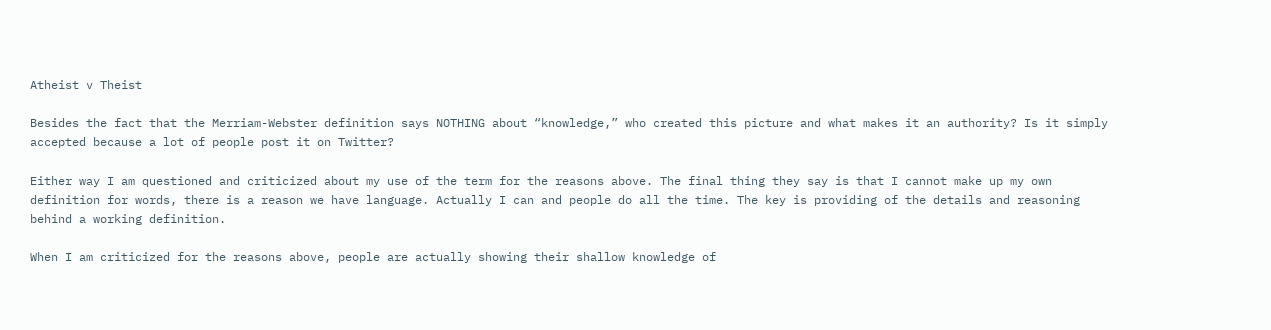Atheist v Theist

Besides the fact that the Merriam-Webster definition says NOTHING about “knowledge,” who created this picture and what makes it an authority? Is it simply accepted because a lot of people post it on Twitter?

Either way I am questioned and criticized about my use of the term for the reasons above. The final thing they say is that I cannot make up my own definition for words, there is a reason we have language. Actually I can and people do all the time. The key is providing of the details and reasoning behind a working definition.

When I am criticized for the reasons above, people are actually showing their shallow knowledge of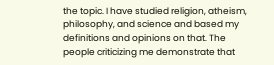the topic. I have studied religion, atheism, philosophy, and science and based my definitions and opinions on that. The people criticizing me demonstrate that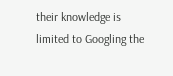their knowledge is limited to Googling the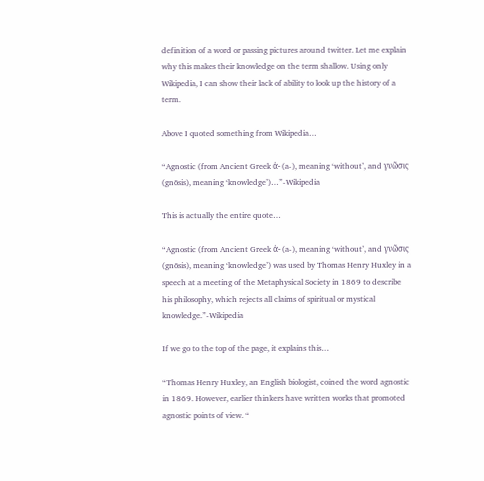definition of a word or passing pictures around twitter. Let me explain why this makes their knowledge on the term shallow. Using only Wikipedia, I can show their lack of ability to look up the history of a term.

Above I quoted something from Wikipedia…

“Agnostic (from Ancient Greek ἀ- (a-), meaning ‘without’, and γνῶσις (gnōsis), meaning ‘knowledge’)…”-Wikipedia

This is actually the entire quote…

“Agnostic (from Ancient Greek ἀ- (a-), meaning ‘without’, and γνῶσις (gnōsis), meaning ‘knowledge’) was used by Thomas Henry Huxley in a speech at a meeting of the Metaphysical Society in 1869 to describe his philosophy, which rejects all claims of spiritual or mystical knowledge.”-Wikipedia

If we go to the top of the page, it explains this…

“Thomas Henry Huxley, an English biologist, coined the word agnostic in 1869. However, earlier thinkers have written works that promoted agnostic points of view. “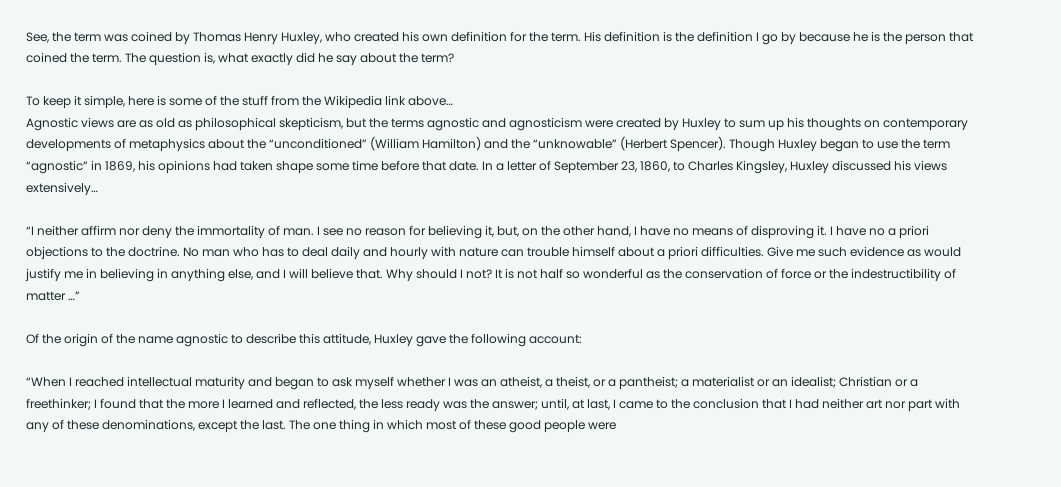See, the term was coined by Thomas Henry Huxley, who created his own definition for the term. His definition is the definition I go by because he is the person that coined the term. The question is, what exactly did he say about the term?

To keep it simple, here is some of the stuff from the Wikipedia link above…
Agnostic views are as old as philosophical skepticism, but the terms agnostic and agnosticism were created by Huxley to sum up his thoughts on contemporary developments of metaphysics about the “unconditioned” (William Hamilton) and the “unknowable” (Herbert Spencer). Though Huxley began to use the term “agnostic” in 1869, his opinions had taken shape some time before that date. In a letter of September 23, 1860, to Charles Kingsley, Huxley discussed his views extensively…

“I neither affirm nor deny the immortality of man. I see no reason for believing it, but, on the other hand, I have no means of disproving it. I have no a priori objections to the doctrine. No man who has to deal daily and hourly with nature can trouble himself about a priori difficulties. Give me such evidence as would justify me in believing in anything else, and I will believe that. Why should I not? It is not half so wonderful as the conservation of force or the indestructibility of matter …”

Of the origin of the name agnostic to describe this attitude, Huxley gave the following account:

“When I reached intellectual maturity and began to ask myself whether I was an atheist, a theist, or a pantheist; a materialist or an idealist; Christian or a freethinker; I found that the more I learned and reflected, the less ready was the answer; until, at last, I came to the conclusion that I had neither art nor part with any of these denominations, except the last. The one thing in which most of these good people were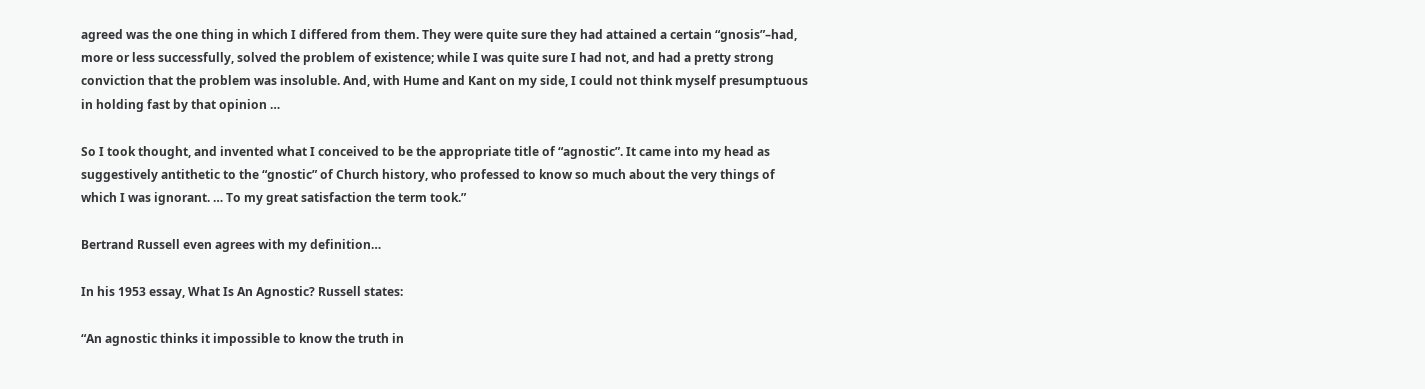agreed was the one thing in which I differed from them. They were quite sure they had attained a certain “gnosis”–had, more or less successfully, solved the problem of existence; while I was quite sure I had not, and had a pretty strong conviction that the problem was insoluble. And, with Hume and Kant on my side, I could not think myself presumptuous in holding fast by that opinion …

So I took thought, and invented what I conceived to be the appropriate title of “agnostic”. It came into my head as suggestively antithetic to the “gnostic” of Church history, who professed to know so much about the very things of which I was ignorant. … To my great satisfaction the term took.”

Bertrand Russell even agrees with my definition…

In his 1953 essay, What Is An Agnostic? Russell states:

“An agnostic thinks it impossible to know the truth in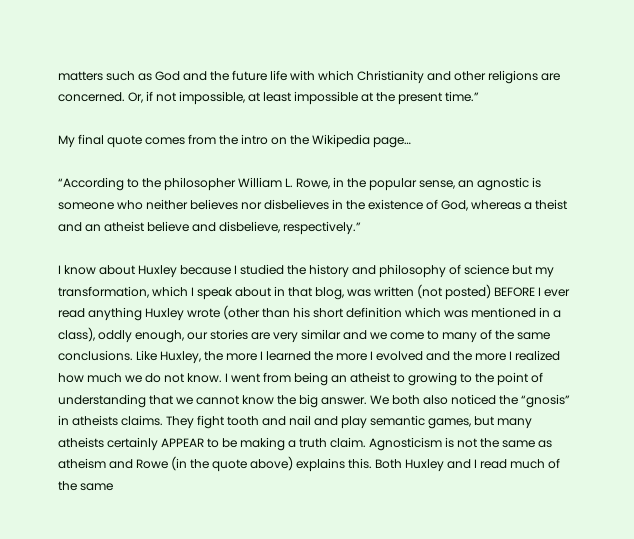matters such as God and the future life with which Christianity and other religions are concerned. Or, if not impossible, at least impossible at the present time.”

My final quote comes from the intro on the Wikipedia page…

“According to the philosopher William L. Rowe, in the popular sense, an agnostic is someone who neither believes nor disbelieves in the existence of God, whereas a theist and an atheist believe and disbelieve, respectively.”

I know about Huxley because I studied the history and philosophy of science but my transformation, which I speak about in that blog, was written (not posted) BEFORE I ever read anything Huxley wrote (other than his short definition which was mentioned in a class), oddly enough, our stories are very similar and we come to many of the same conclusions. Like Huxley, the more I learned the more I evolved and the more I realized how much we do not know. I went from being an atheist to growing to the point of understanding that we cannot know the big answer. We both also noticed the “gnosis” in atheists claims. They fight tooth and nail and play semantic games, but many atheists certainly APPEAR to be making a truth claim. Agnosticism is not the same as atheism and Rowe (in the quote above) explains this. Both Huxley and I read much of the same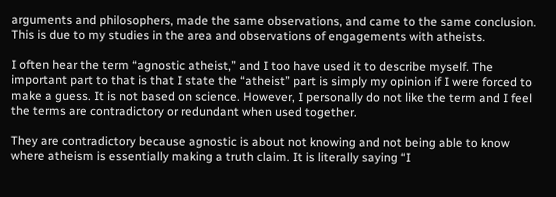arguments and philosophers, made the same observations, and came to the same conclusion. This is due to my studies in the area and observations of engagements with atheists.

I often hear the term “agnostic atheist,” and I too have used it to describe myself. The important part to that is that I state the “atheist” part is simply my opinion if I were forced to make a guess. It is not based on science. However, I personally do not like the term and I feel the terms are contradictory or redundant when used together.

They are contradictory because agnostic is about not knowing and not being able to know where atheism is essentially making a truth claim. It is literally saying “I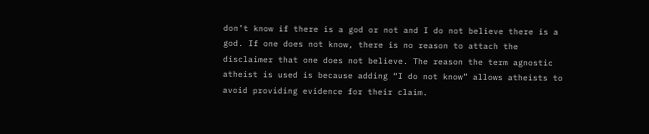don’t know if there is a god or not and I do not believe there is a god. If one does not know, there is no reason to attach the disclaimer that one does not believe. The reason the term agnostic atheist is used is because adding “I do not know” allows atheists to avoid providing evidence for their claim.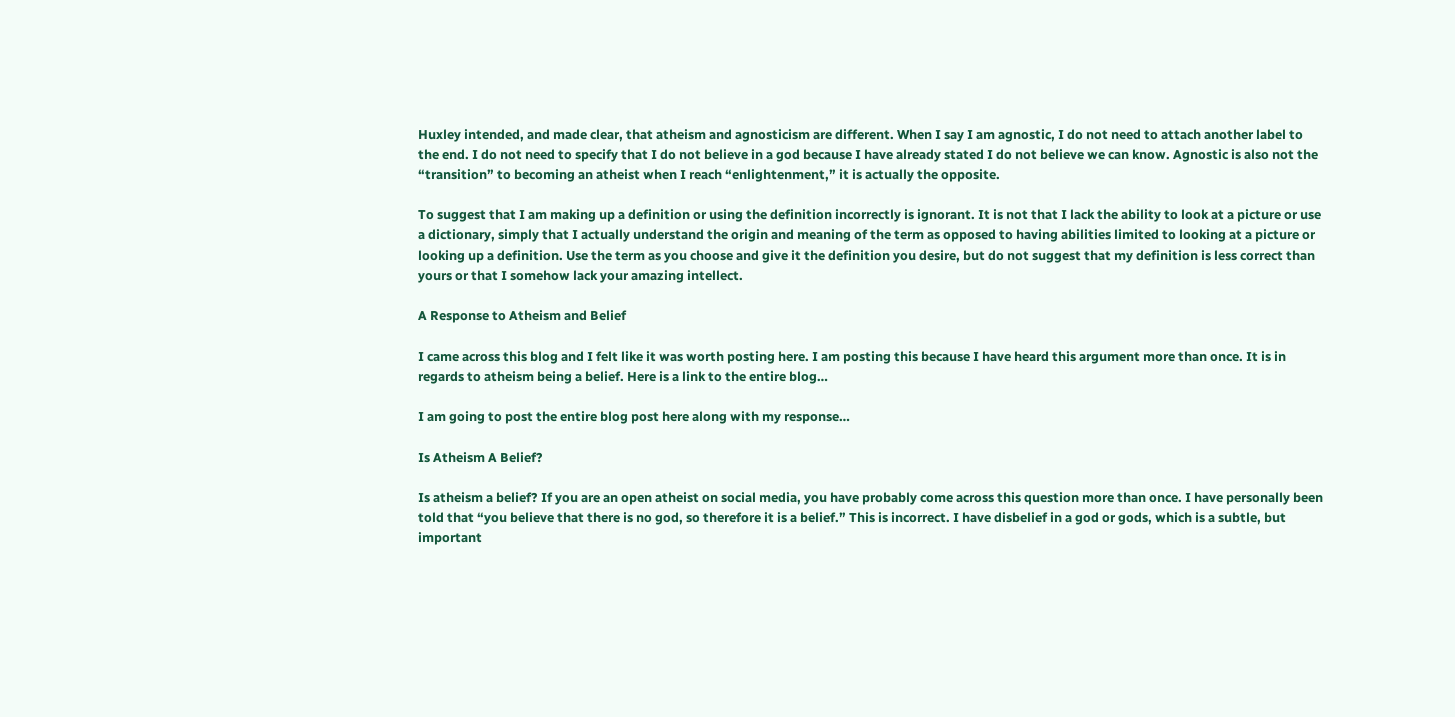Huxley intended, and made clear, that atheism and agnosticism are different. When I say I am agnostic, I do not need to attach another label to the end. I do not need to specify that I do not believe in a god because I have already stated I do not believe we can know. Agnostic is also not the “transition” to becoming an atheist when I reach “enlightenment,” it is actually the opposite.

To suggest that I am making up a definition or using the definition incorrectly is ignorant. It is not that I lack the ability to look at a picture or use a dictionary, simply that I actually understand the origin and meaning of the term as opposed to having abilities limited to looking at a picture or looking up a definition. Use the term as you choose and give it the definition you desire, but do not suggest that my definition is less correct than yours or that I somehow lack your amazing intellect.

A Response to Atheism and Belief

I came across this blog and I felt like it was worth posting here. I am posting this because I have heard this argument more than once. It is in regards to atheism being a belief. Here is a link to the entire blog…

I am going to post the entire blog post here along with my response…

Is Atheism A Belief?

Is atheism a belief? If you are an open atheist on social media, you have probably come across this question more than once. I have personally been told that “you believe that there is no god, so therefore it is a belief.” This is incorrect. I have disbelief in a god or gods, which is a subtle, but important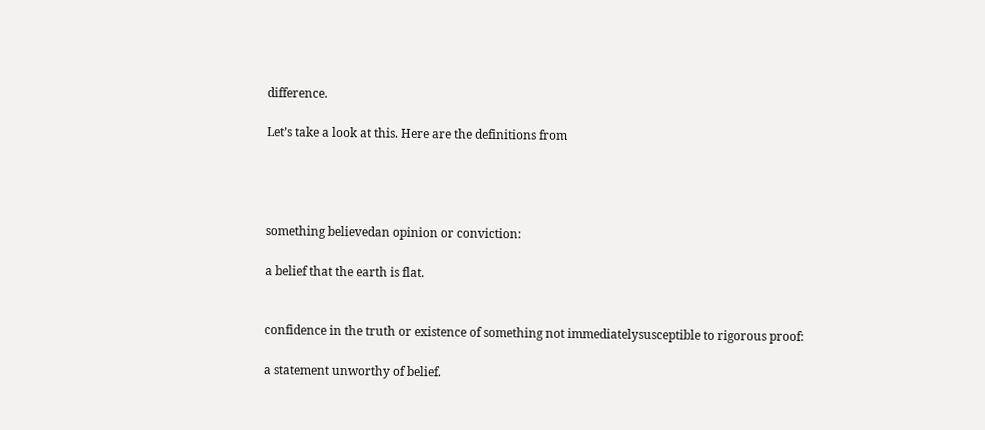difference.

Let’s take a look at this. Here are the definitions from




something believedan opinion or conviction:

a belief that the earth is flat.


confidence in the truth or existence of something not immediatelysusceptible to rigorous proof:

a statement unworthy of belief.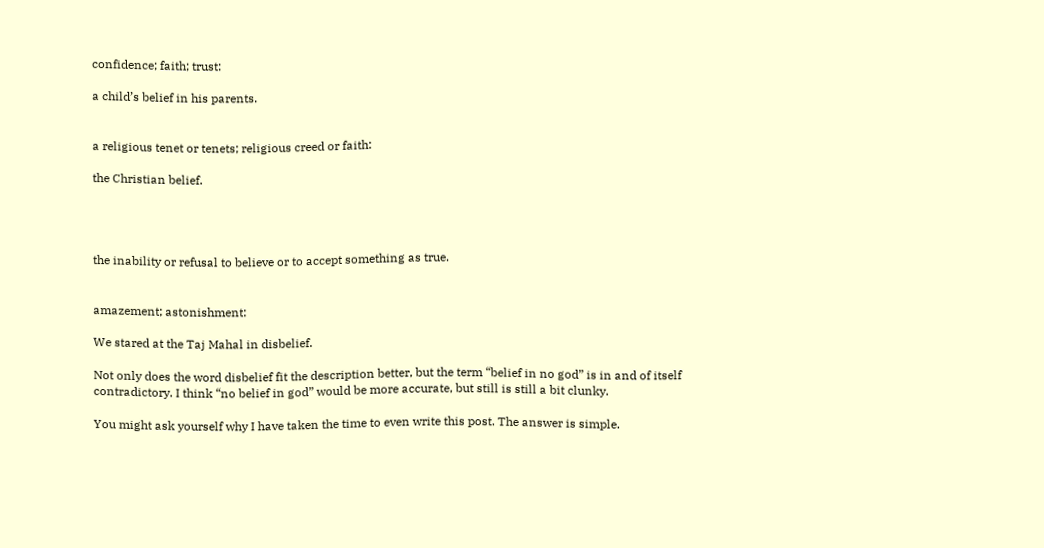confidence; faith; trust:

a child’s belief in his parents.


a religious tenet or tenets; religious creed or faith:

the Christian belief.




the inability or refusal to believe or to accept something as true.


amazement; astonishment:

We stared at the Taj Mahal in disbelief.

Not only does the word disbelief fit the description better, but the term “belief in no god” is in and of itself contradictory. I think “no belief in god” would be more accurate, but still is still a bit clunky.

You might ask yourself why I have taken the time to even write this post. The answer is simple.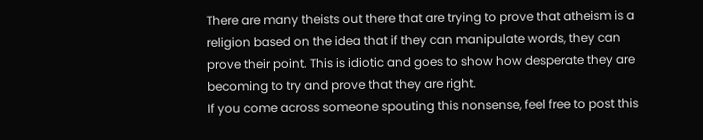There are many theists out there that are trying to prove that atheism is a religion based on the idea that if they can manipulate words, they can prove their point. This is idiotic and goes to show how desperate they are becoming to try and prove that they are right.
If you come across someone spouting this nonsense, feel free to post this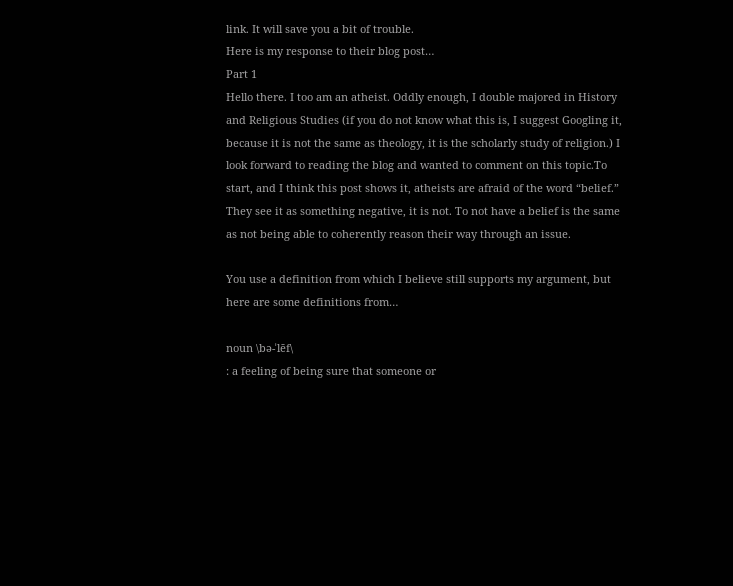link. It will save you a bit of trouble.
Here is my response to their blog post…
Part 1
Hello there. I too am an atheist. Oddly enough, I double majored in History and Religious Studies (if you do not know what this is, I suggest Googling it, because it is not the same as theology, it is the scholarly study of religion.) I look forward to reading the blog and wanted to comment on this topic.To start, and I think this post shows it, atheists are afraid of the word “belief.” They see it as something negative, it is not. To not have a belief is the same as not being able to coherently reason their way through an issue.

You use a definition from which I believe still supports my argument, but here are some definitions from…

noun \bə-ˈlēf\
: a feeling of being sure that someone or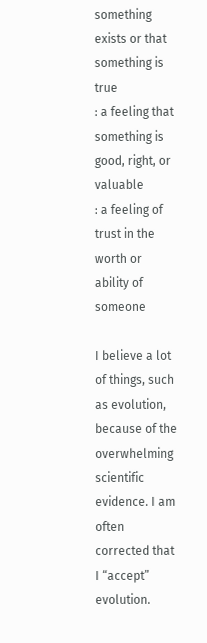something exists or that something is true
: a feeling that something is good, right, or valuable
: a feeling of trust in the worth or ability of someone

I believe a lot of things, such as evolution, because of the overwhelming scientific evidence. I am often corrected that I “accept” evolution.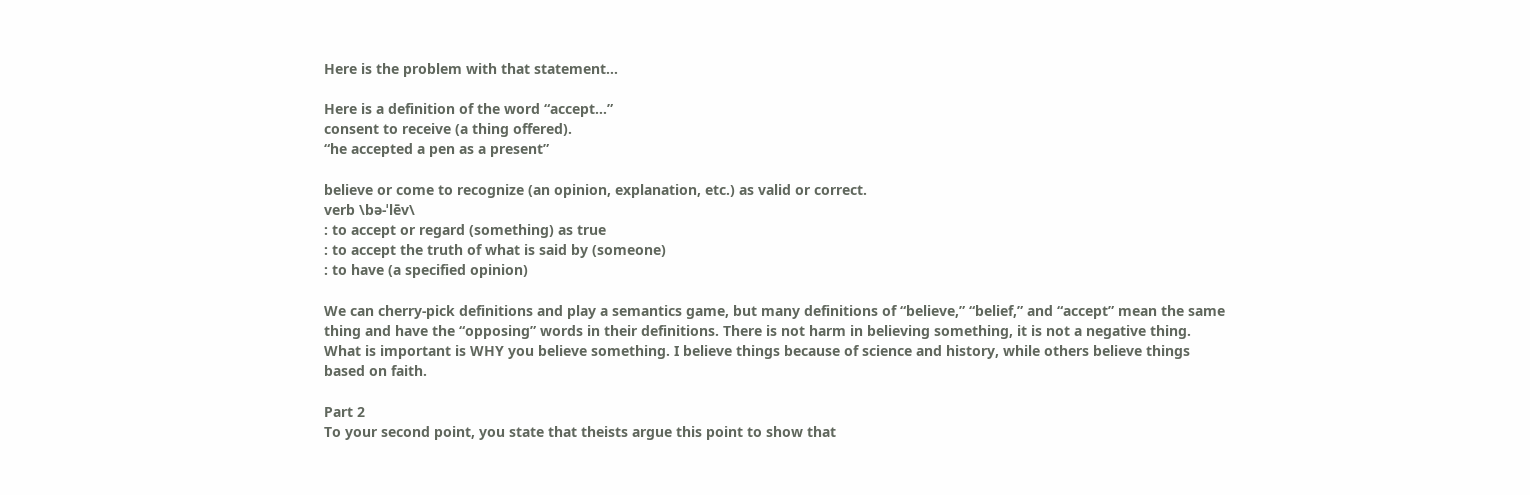Here is the problem with that statement…

Here is a definition of the word “accept…”
consent to receive (a thing offered).
“he accepted a pen as a present”

believe or come to recognize (an opinion, explanation, etc.) as valid or correct.
verb \bə-ˈlēv\
: to accept or regard (something) as true
: to accept the truth of what is said by (someone)
: to have (a specified opinion)

We can cherry-pick definitions and play a semantics game, but many definitions of “believe,” “belief,” and “accept” mean the same thing and have the “opposing” words in their definitions. There is not harm in believing something, it is not a negative thing. What is important is WHY you believe something. I believe things because of science and history, while others believe things based on faith.

Part 2
To your second point, you state that theists argue this point to show that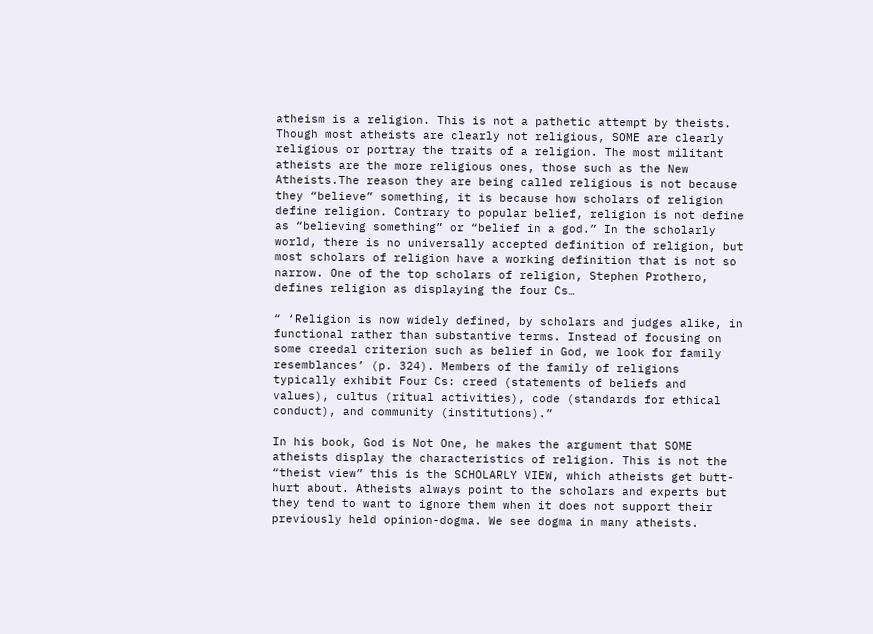atheism is a religion. This is not a pathetic attempt by theists. Though most atheists are clearly not religious, SOME are clearly religious or portray the traits of a religion. The most militant atheists are the more religious ones, those such as the New Atheists.The reason they are being called religious is not because they “believe” something, it is because how scholars of religion define religion. Contrary to popular belief, religion is not define as “believing something” or “belief in a god.” In the scholarly world, there is no universally accepted definition of religion, but most scholars of religion have a working definition that is not so narrow. One of the top scholars of religion, Stephen Prothero, defines religion as displaying the four Cs…

“ ‘Religion is now widely defined, by scholars and judges alike, in functional rather than substantive terms. Instead of focusing on some creedal criterion such as belief in God, we look for family resemblances’ (p. 324). Members of the family of religions typically exhibit Four Cs: creed (statements of beliefs and values), cultus (ritual activities), code (standards for ethical conduct), and community (institutions).”

In his book, God is Not One, he makes the argument that SOME atheists display the characteristics of religion. This is not the “theist view” this is the SCHOLARLY VIEW, which atheists get butt-hurt about. Atheists always point to the scholars and experts but they tend to want to ignore them when it does not support their previously held opinion-dogma. We see dogma in many atheists.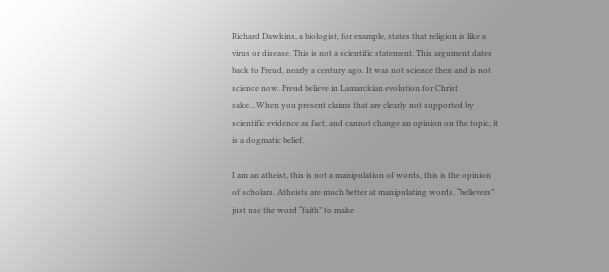Richard Dawkins, a biologist, for example, states that religion is like a virus or disease. This is not a scientific statement. This argument dates back to Freud, nearly a century ago. It was not science then and is not science now. Freud believe in Lamarckian evolution for Christ sake…When you present claims that are clearly not supported by scientific evidence as fact, and cannot change an opinion on the topic, it is a dogmatic belief.

I am an atheist, this is not a manipulation of words, this is the opinion of scholars. Atheists are much better at manipulating words, “believers” just use the word “faith” to make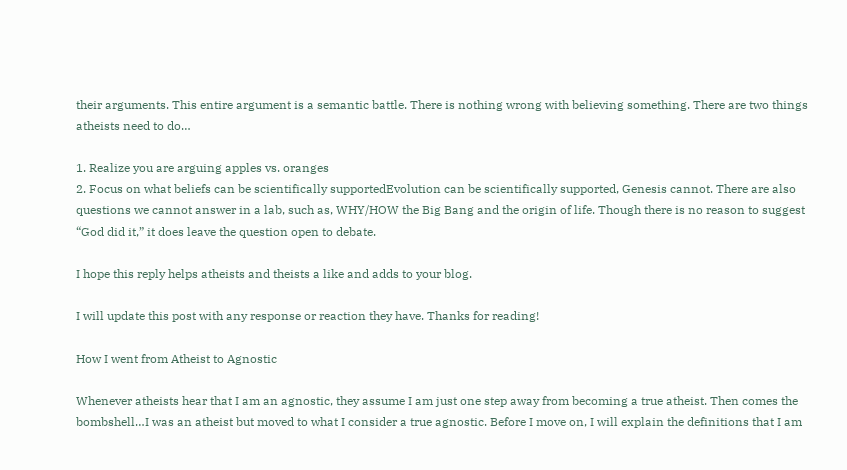their arguments. This entire argument is a semantic battle. There is nothing wrong with believing something. There are two things atheists need to do…

1. Realize you are arguing apples vs. oranges
2. Focus on what beliefs can be scientifically supportedEvolution can be scientifically supported, Genesis cannot. There are also questions we cannot answer in a lab, such as, WHY/HOW the Big Bang and the origin of life. Though there is no reason to suggest “God did it,” it does leave the question open to debate.

I hope this reply helps atheists and theists a like and adds to your blog.

I will update this post with any response or reaction they have. Thanks for reading!

How I went from Atheist to Agnostic

Whenever atheists hear that I am an agnostic, they assume I am just one step away from becoming a true atheist. Then comes the bombshell…I was an atheist but moved to what I consider a true agnostic. Before I move on, I will explain the definitions that I am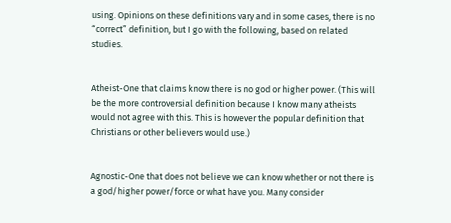using. Opinions on these definitions vary and in some cases, there is no “correct” definition, but I go with the following, based on related studies.


Atheist-One that claims know there is no god or higher power. (This will be the more controversial definition because I know many atheists would not agree with this. This is however the popular definition that Christians or other believers would use.)


Agnostic-One that does not believe we can know whether or not there is a god/higher power/force or what have you. Many consider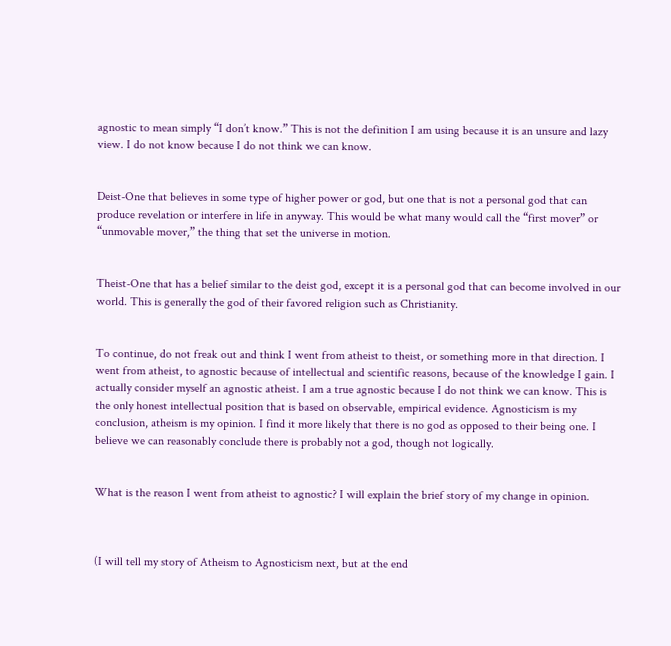agnostic to mean simply “I don’t know.” This is not the definition I am using because it is an unsure and lazy view. I do not know because I do not think we can know.


Deist-One that believes in some type of higher power or god, but one that is not a personal god that can produce revelation or interfere in life in anyway. This would be what many would call the “first mover” or “unmovable mover,” the thing that set the universe in motion.


Theist-One that has a belief similar to the deist god, except it is a personal god that can become involved in our world. This is generally the god of their favored religion such as Christianity.


To continue, do not freak out and think I went from atheist to theist, or something more in that direction. I went from atheist, to agnostic because of intellectual and scientific reasons, because of the knowledge I gain. I actually consider myself an agnostic atheist. I am a true agnostic because I do not think we can know. This is the only honest intellectual position that is based on observable, empirical evidence. Agnosticism is my conclusion, atheism is my opinion. I find it more likely that there is no god as opposed to their being one. I believe we can reasonably conclude there is probably not a god, though not logically.


What is the reason I went from atheist to agnostic? I will explain the brief story of my change in opinion.



(I will tell my story of Atheism to Agnosticism next, but at the end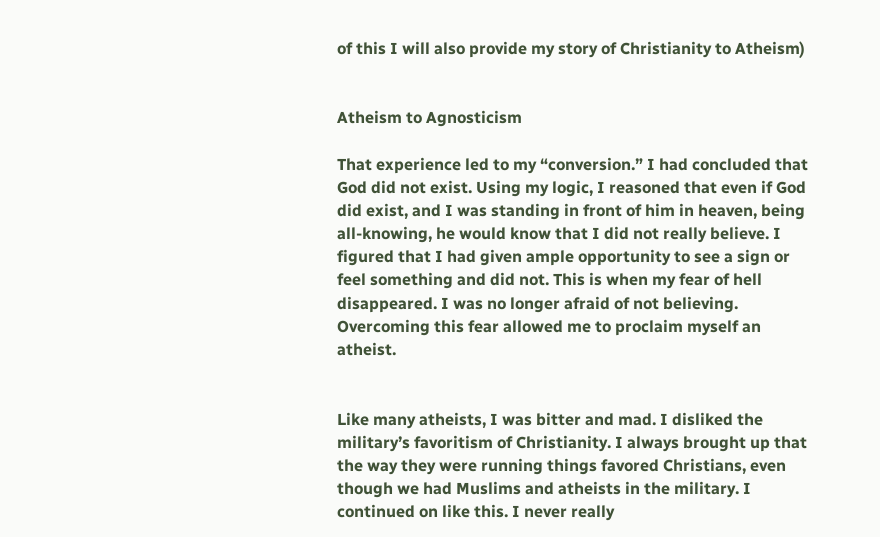of this I will also provide my story of Christianity to Atheism)


Atheism to Agnosticism

That experience led to my “conversion.” I had concluded that God did not exist. Using my logic, I reasoned that even if God did exist, and I was standing in front of him in heaven, being all-knowing, he would know that I did not really believe. I figured that I had given ample opportunity to see a sign or feel something and did not. This is when my fear of hell disappeared. I was no longer afraid of not believing. Overcoming this fear allowed me to proclaim myself an atheist.


Like many atheists, I was bitter and mad. I disliked the military’s favoritism of Christianity. I always brought up that the way they were running things favored Christians, even though we had Muslims and atheists in the military. I continued on like this. I never really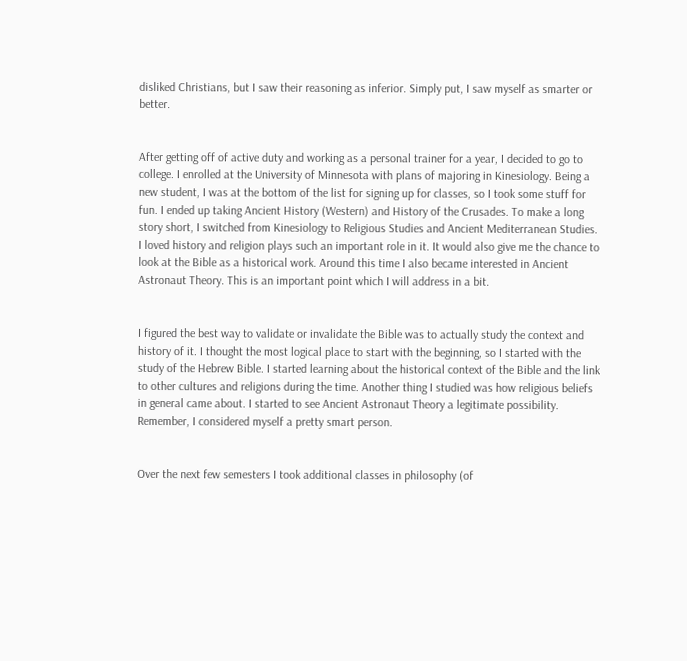disliked Christians, but I saw their reasoning as inferior. Simply put, I saw myself as smarter or better.


After getting off of active duty and working as a personal trainer for a year, I decided to go to college. I enrolled at the University of Minnesota with plans of majoring in Kinesiology. Being a new student, I was at the bottom of the list for signing up for classes, so I took some stuff for fun. I ended up taking Ancient History (Western) and History of the Crusades. To make a long story short, I switched from Kinesiology to Religious Studies and Ancient Mediterranean Studies. I loved history and religion plays such an important role in it. It would also give me the chance to look at the Bible as a historical work. Around this time I also became interested in Ancient Astronaut Theory. This is an important point which I will address in a bit.


I figured the best way to validate or invalidate the Bible was to actually study the context and history of it. I thought the most logical place to start with the beginning, so I started with the study of the Hebrew Bible. I started learning about the historical context of the Bible and the link to other cultures and religions during the time. Another thing I studied was how religious beliefs in general came about. I started to see Ancient Astronaut Theory a legitimate possibility. Remember, I considered myself a pretty smart person.


Over the next few semesters I took additional classes in philosophy (of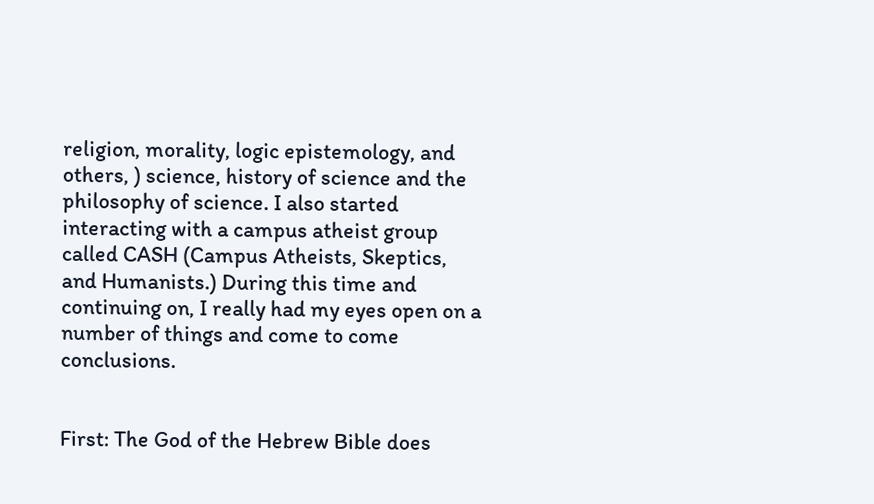religion, morality, logic epistemology, and others, ) science, history of science and the philosophy of science. I also started interacting with a campus atheist group called CASH (Campus Atheists, Skeptics, and Humanists.) During this time and continuing on, I really had my eyes open on a number of things and come to come conclusions.


First: The God of the Hebrew Bible does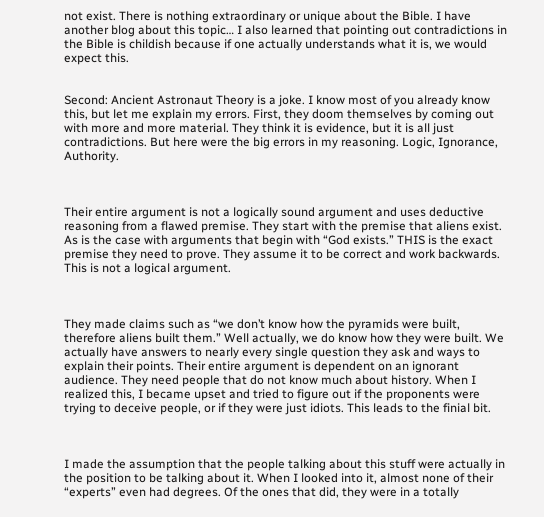not exist. There is nothing extraordinary or unique about the Bible. I have another blog about this topic… I also learned that pointing out contradictions in the Bible is childish because if one actually understands what it is, we would expect this.


Second: Ancient Astronaut Theory is a joke. I know most of you already know this, but let me explain my errors. First, they doom themselves by coming out with more and more material. They think it is evidence, but it is all just contradictions. But here were the big errors in my reasoning. Logic, Ignorance, Authority.



Their entire argument is not a logically sound argument and uses deductive reasoning from a flawed premise. They start with the premise that aliens exist. As is the case with arguments that begin with “God exists.” THIS is the exact premise they need to prove. They assume it to be correct and work backwards. This is not a logical argument.



They made claims such as “we don’t know how the pyramids were built, therefore aliens built them.” Well actually, we do know how they were built. We actually have answers to nearly every single question they ask and ways to explain their points. Their entire argument is dependent on an ignorant audience. They need people that do not know much about history. When I realized this, I became upset and tried to figure out if the proponents were trying to deceive people, or if they were just idiots. This leads to the finial bit.



I made the assumption that the people talking about this stuff were actually in the position to be talking about it. When I looked into it, almost none of their “experts” even had degrees. Of the ones that did, they were in a totally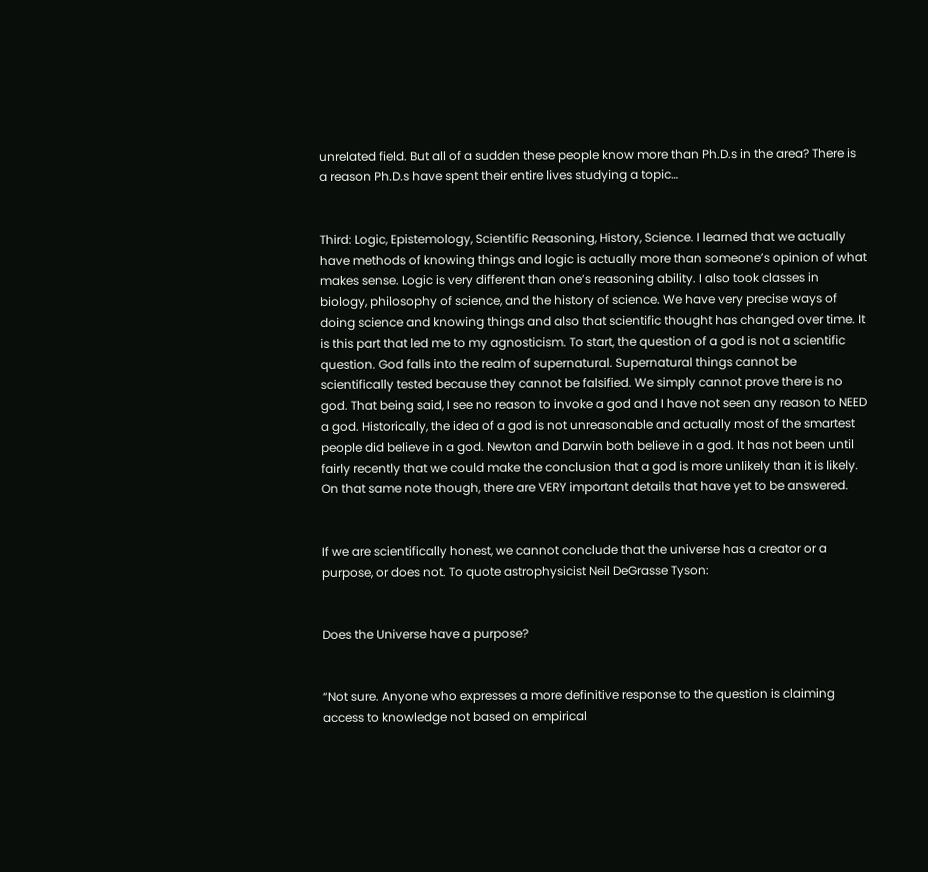unrelated field. But all of a sudden these people know more than Ph.D.s in the area? There is a reason Ph.D.s have spent their entire lives studying a topic…


Third: Logic, Epistemology, Scientific Reasoning, History, Science. I learned that we actually have methods of knowing things and logic is actually more than someone’s opinion of what makes sense. Logic is very different than one’s reasoning ability. I also took classes in biology, philosophy of science, and the history of science. We have very precise ways of doing science and knowing things and also that scientific thought has changed over time. It is this part that led me to my agnosticism. To start, the question of a god is not a scientific question. God falls into the realm of supernatural. Supernatural things cannot be scientifically tested because they cannot be falsified. We simply cannot prove there is no god. That being said, I see no reason to invoke a god and I have not seen any reason to NEED a god. Historically, the idea of a god is not unreasonable and actually most of the smartest people did believe in a god. Newton and Darwin both believe in a god. It has not been until fairly recently that we could make the conclusion that a god is more unlikely than it is likely. On that same note though, there are VERY important details that have yet to be answered.


If we are scientifically honest, we cannot conclude that the universe has a creator or a purpose, or does not. To quote astrophysicist Neil DeGrasse Tyson:


Does the Universe have a purpose?


“Not sure. Anyone who expresses a more definitive response to the question is claiming access to knowledge not based on empirical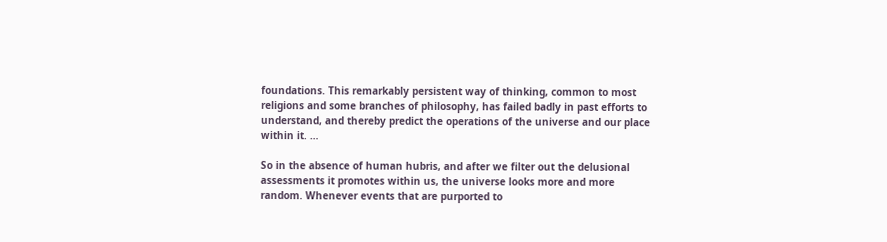foundations. This remarkably persistent way of thinking, common to most religions and some branches of philosophy, has failed badly in past efforts to understand, and thereby predict the operations of the universe and our place within it. …

So in the absence of human hubris, and after we filter out the delusional assessments it promotes within us, the universe looks more and more random. Whenever events that are purported to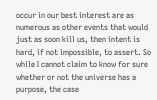occur in our best interest are as numerous as other events that would just as soon kill us, then intent is hard, if not impossible, to assert. So while I cannot claim to know for sure whether or not the universe has a purpose, the case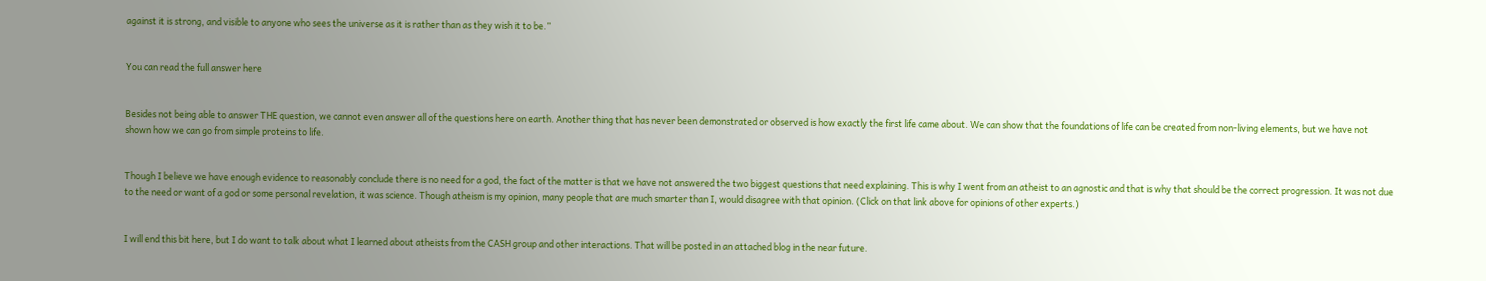against it is strong, and visible to anyone who sees the universe as it is rather than as they wish it to be.”


You can read the full answer here


Besides not being able to answer THE question, we cannot even answer all of the questions here on earth. Another thing that has never been demonstrated or observed is how exactly the first life came about. We can show that the foundations of life can be created from non-living elements, but we have not shown how we can go from simple proteins to life.


Though I believe we have enough evidence to reasonably conclude there is no need for a god, the fact of the matter is that we have not answered the two biggest questions that need explaining. This is why I went from an atheist to an agnostic and that is why that should be the correct progression. It was not due to the need or want of a god or some personal revelation, it was science. Though atheism is my opinion, many people that are much smarter than I, would disagree with that opinion. (Click on that link above for opinions of other experts.)


I will end this bit here, but I do want to talk about what I learned about atheists from the CASH group and other interactions. That will be posted in an attached blog in the near future.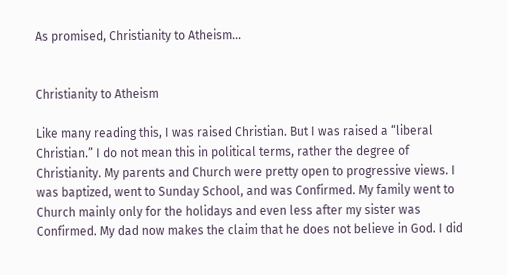As promised, Christianity to Atheism…


Christianity to Atheism

Like many reading this, I was raised Christian. But I was raised a “liberal Christian.” I do not mean this in political terms, rather the degree of Christianity. My parents and Church were pretty open to progressive views. I was baptized, went to Sunday School, and was Confirmed. My family went to Church mainly only for the holidays and even less after my sister was Confirmed. My dad now makes the claim that he does not believe in God. I did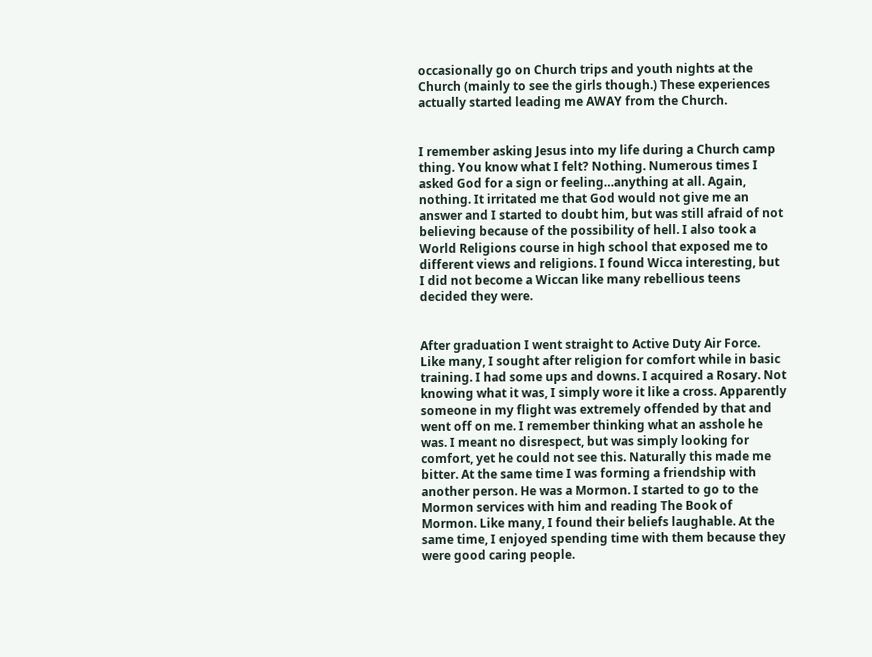occasionally go on Church trips and youth nights at the Church (mainly to see the girls though.) These experiences actually started leading me AWAY from the Church.


I remember asking Jesus into my life during a Church camp thing. You know what I felt? Nothing. Numerous times I asked God for a sign or feeling…anything at all. Again, nothing. It irritated me that God would not give me an answer and I started to doubt him, but was still afraid of not believing because of the possibility of hell. I also took a World Religions course in high school that exposed me to different views and religions. I found Wicca interesting, but I did not become a Wiccan like many rebellious teens decided they were.


After graduation I went straight to Active Duty Air Force. Like many, I sought after religion for comfort while in basic training. I had some ups and downs. I acquired a Rosary. Not knowing what it was, I simply wore it like a cross. Apparently someone in my flight was extremely offended by that and went off on me. I remember thinking what an asshole he was. I meant no disrespect, but was simply looking for comfort, yet he could not see this. Naturally this made me bitter. At the same time I was forming a friendship with another person. He was a Mormon. I started to go to the Mormon services with him and reading The Book of Mormon. Like many, I found their beliefs laughable. At the same time, I enjoyed spending time with them because they were good caring people.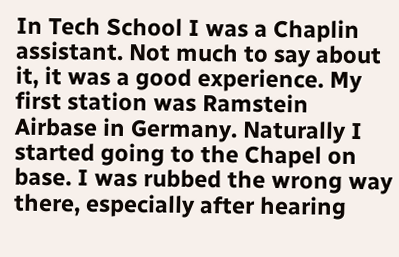In Tech School I was a Chaplin assistant. Not much to say about it, it was a good experience. My first station was Ramstein Airbase in Germany. Naturally I started going to the Chapel on base. I was rubbed the wrong way there, especially after hearing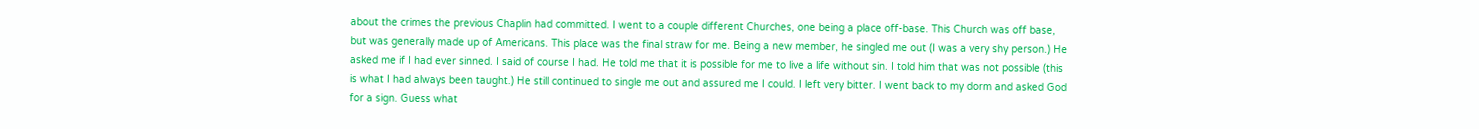about the crimes the previous Chaplin had committed. I went to a couple different Churches, one being a place off-base. This Church was off base, but was generally made up of Americans. This place was the final straw for me. Being a new member, he singled me out (I was a very shy person.) He asked me if I had ever sinned. I said of course I had. He told me that it is possible for me to live a life without sin. I told him that was not possible (this is what I had always been taught.) He still continued to single me out and assured me I could. I left very bitter. I went back to my dorm and asked God for a sign. Guess what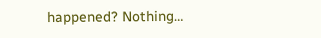happened? Nothing…